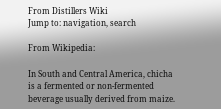From Distillers Wiki
Jump to: navigation, search

From Wikipedia:

In South and Central America, chicha is a fermented or non-fermented beverage usually derived from maize.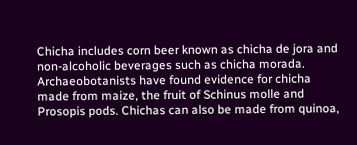Chicha includes corn beer known as chicha de jora and non-alcoholic beverages such as chicha morada. Archaeobotanists have found evidence for chicha made from maize, the fruit of Schinus molle and Prosopis pods. Chichas can also be made from quinoa,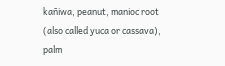kañiwa, peanut, manioc root (also called yuca or cassava), palm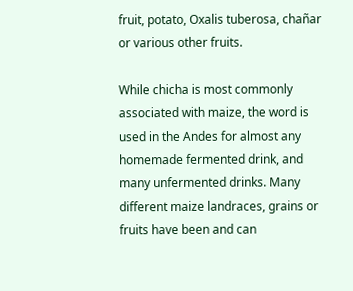fruit, potato, Oxalis tuberosa, chañar or various other fruits.

While chicha is most commonly associated with maize, the word is used in the Andes for almost any homemade fermented drink, and many unfermented drinks. Many different maize landraces, grains or fruits have been and can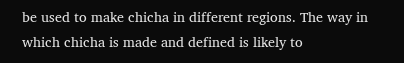be used to make chicha in different regions. The way in which chicha is made and defined is likely to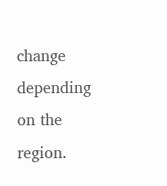change depending on the region.